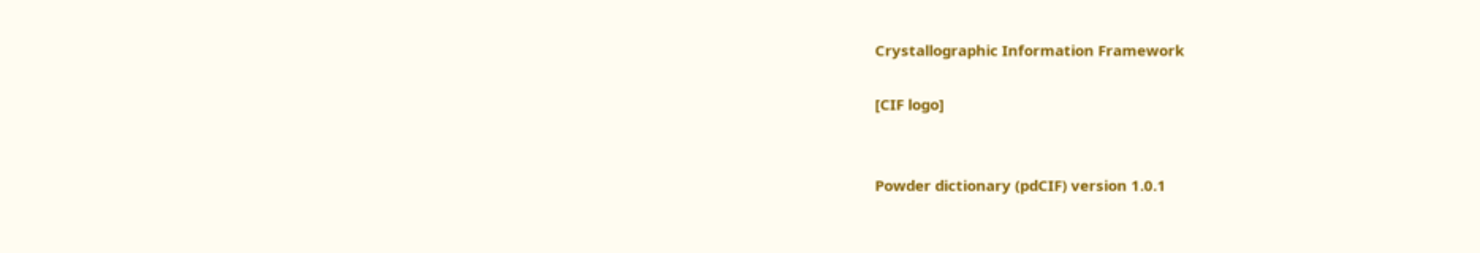Crystallographic Information Framework

[CIF logo]


Powder dictionary (pdCIF) version 1.0.1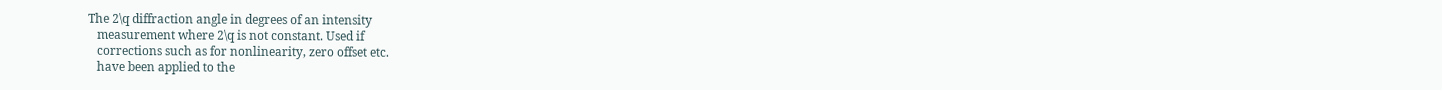The 2\q diffraction angle in degrees of an intensity
   measurement where 2\q is not constant. Used if
   corrections such as for nonlinearity, zero offset etc.
   have been applied to the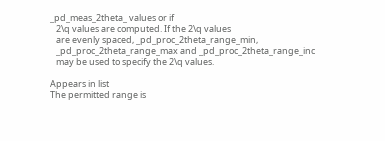_pd_meas_2theta_ values or if
   2\q values are computed. If the 2\q values
   are evenly spaced, _pd_proc_2theta_range_min,
   _pd_proc_2theta_range_max and _pd_proc_2theta_range_inc
   may be used to specify the 2\q values.

Appears in list
The permitted range is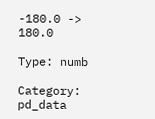-180.0 -> 180.0

Type: numb

Category: pd_data